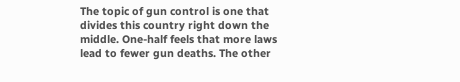The topic of gun control is one that divides this country right down the middle. One-half feels that more laws lead to fewer gun deaths. The other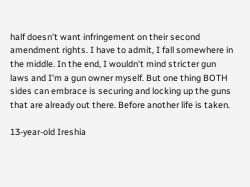half doesn't want infringement on their second amendment rights. I have to admit, I fall somewhere in the middle. In the end, I wouldn't mind stricter gun laws and I'm a gun owner myself. But one thing BOTH sides can embrace is securing and locking up the guns that are already out there. Before another life is taken.

13-year-old Ireshia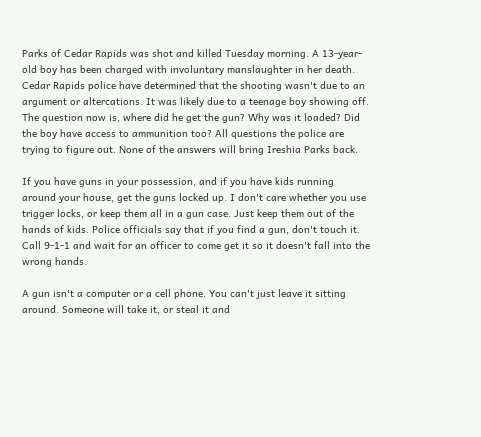Parks of Cedar Rapids was shot and killed Tuesday morning. A 13-year-old boy has been charged with involuntary manslaughter in her death. Cedar Rapids police have determined that the shooting wasn't due to an argument or altercations. It was likely due to a teenage boy showing off. The question now is, where did he get the gun? Why was it loaded? Did the boy have access to ammunition too? All questions the police are trying to figure out. None of the answers will bring Ireshia Parks back.

If you have guns in your possession, and if you have kids running around your house, get the guns locked up. I don't care whether you use trigger locks, or keep them all in a gun case. Just keep them out of the hands of kids. Police officials say that if you find a gun, don't touch it. Call 9-1-1 and wait for an officer to come get it so it doesn't fall into the wrong hands.

A gun isn't a computer or a cell phone. You can't just leave it sitting around. Someone will take it, or steal it and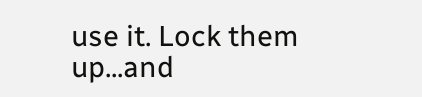use it. Lock them up...and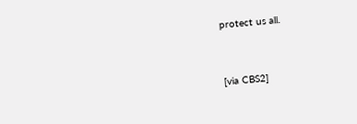protect us all.


[via CBS2]